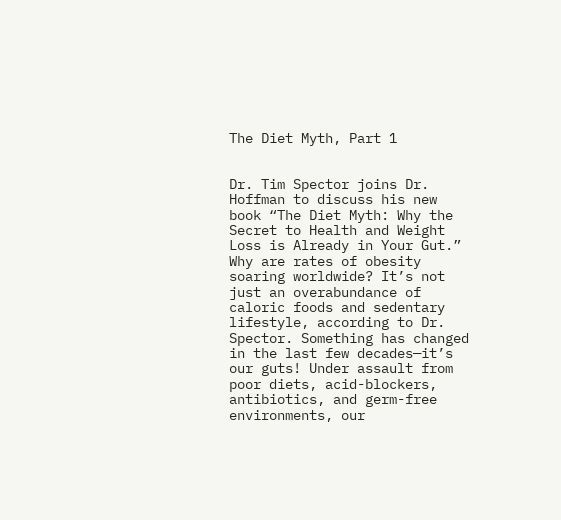The Diet Myth, Part 1


Dr. Tim Spector joins Dr. Hoffman to discuss his new book “The Diet Myth: Why the Secret to Health and Weight Loss is Already in Your Gut.” Why are rates of obesity soaring worldwide? It’s not just an overabundance of caloric foods and sedentary lifestyle, according to Dr. Spector. Something has changed in the last few decades—it’s our guts! Under assault from poor diets, acid-blockers, antibiotics, and germ-free environments, our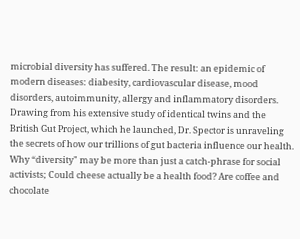microbial diversity has suffered. The result: an epidemic of modern diseases: diabesity, cardiovascular disease, mood disorders, autoimmunity, allergy and inflammatory disorders. Drawing from his extensive study of identical twins and the British Gut Project, which he launched, Dr. Spector is unraveling the secrets of how our trillions of gut bacteria influence our health. Why “diversity" may be more than just a catch-phrase for social activists; Could cheese actually be a health food? Are coffee and chocolate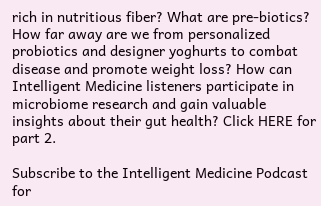rich in nutritious fiber? What are pre-biotics? How far away are we from personalized probiotics and designer yoghurts to combat disease and promote weight loss? How can Intelligent Medicine listeners participate in microbiome research and gain valuable insights about their gut health? Click HERE for part 2.

Subscribe to the Intelligent Medicine Podcast for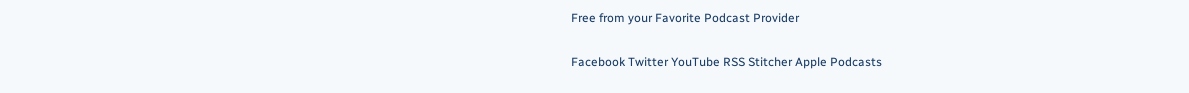Free from your Favorite Podcast Provider

Facebook Twitter YouTube RSS Stitcher Apple Podcasts